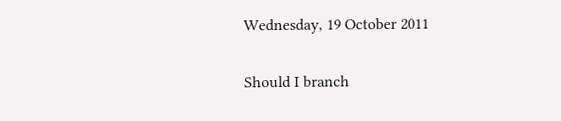Wednesday, 19 October 2011

Should I branch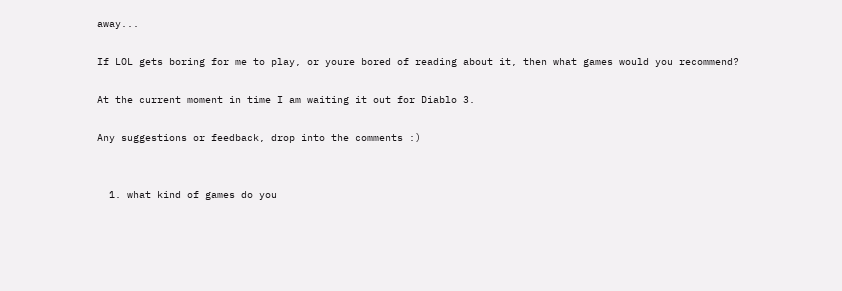away...

If LOL gets boring for me to play, or youre bored of reading about it, then what games would you recommend?

At the current moment in time I am waiting it out for Diablo 3.

Any suggestions or feedback, drop into the comments :)


  1. what kind of games do you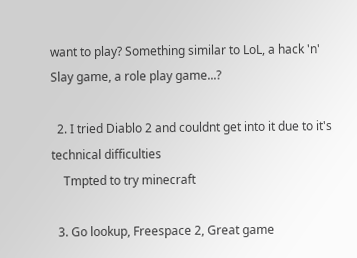want to play? Something similar to LoL, a hack 'n' Slay game, a role play game...?

  2. I tried Diablo 2 and couldnt get into it due to it's technical difficulties
    Tmpted to try minecraft

  3. Go lookup, Freespace 2, Great game